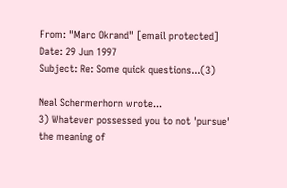From: "Marc Okrand" [email protected]
Date: 29 Jun 1997
Subject: Re: Some quick questions...(3)

Neal Schermerhorn wrote...
3) Whatever possessed you to not 'pursue' the meaning of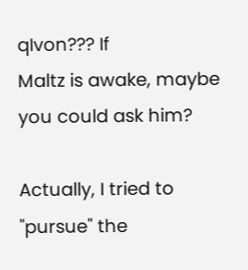qIvon??? If
Maltz is awake, maybe you could ask him?

Actually, I tried to "pursue" the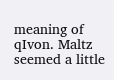meaning of qIvon. Maltz seemed a little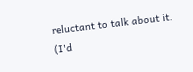reluctant to talk about it. (I'd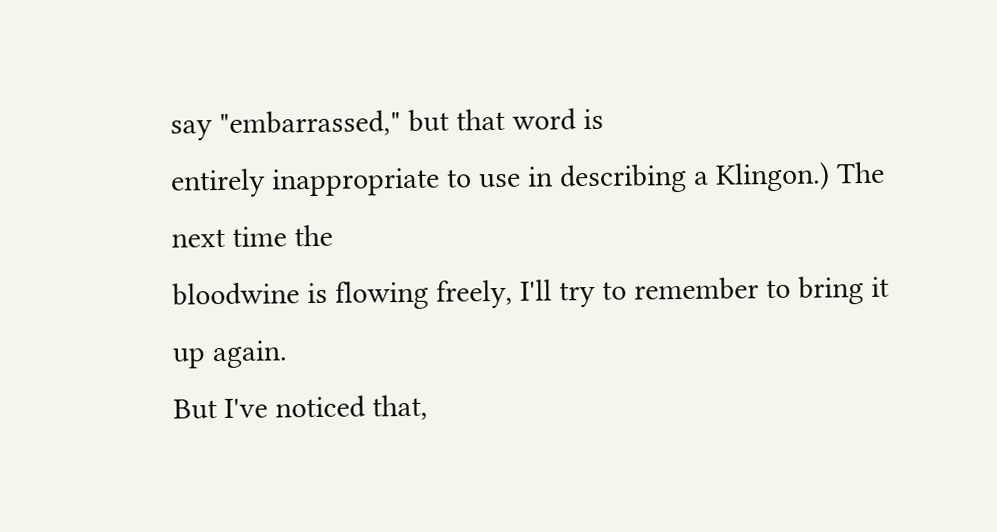say "embarrassed," but that word is
entirely inappropriate to use in describing a Klingon.) The next time the
bloodwine is flowing freely, I'll try to remember to bring it up again.
But I've noticed that,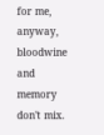for me, anyway, bloodwine and memory don't mix.